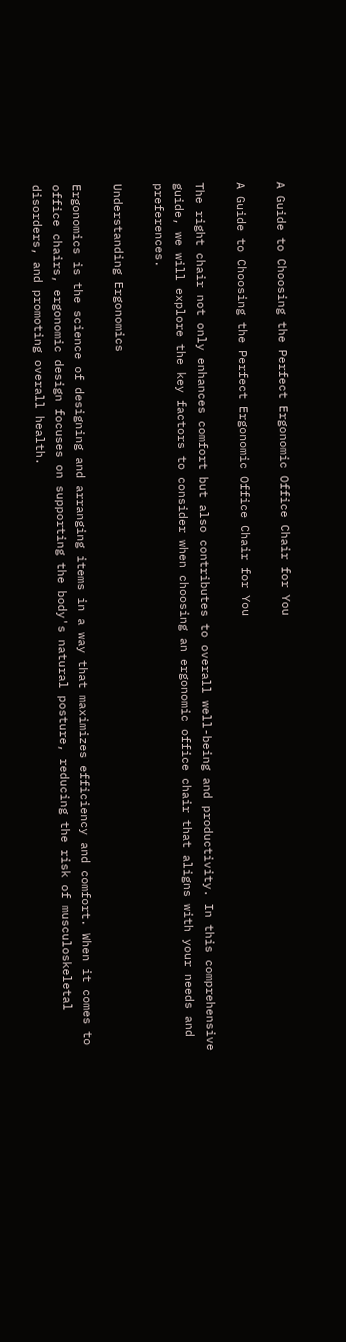A Guide to Choosing the Perfect Ergonomic Office Chair for You

A Guide to Choosing the Perfect Ergonomic Office Chair for You

The right chair not only enhances comfort but also contributes to overall well-being and productivity. In this comprehensive guide, we will explore the key factors to consider when choosing an ergonomic office chair that aligns with your needs and preferences.

Understanding Ergonomics

Ergonomics is the science of designing and arranging items in a way that maximizes efficiency and comfort. When it comes to office chairs, ergonomic design focuses on supporting the body's natural posture, reducing the risk of musculoskeletal disorders, and promoting overall health.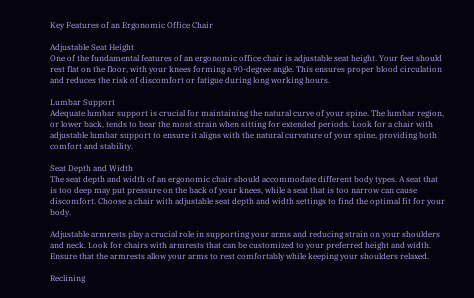Key Features of an Ergonomic Office Chair

Adjustable Seat Height
One of the fundamental features of an ergonomic office chair is adjustable seat height. Your feet should rest flat on the floor, with your knees forming a 90-degree angle. This ensures proper blood circulation and reduces the risk of discomfort or fatigue during long working hours.

Lumbar Support
Adequate lumbar support is crucial for maintaining the natural curve of your spine. The lumbar region, or lower back, tends to bear the most strain when sitting for extended periods. Look for a chair with adjustable lumbar support to ensure it aligns with the natural curvature of your spine, providing both comfort and stability.

Seat Depth and Width
The seat depth and width of an ergonomic chair should accommodate different body types. A seat that is too deep may put pressure on the back of your knees, while a seat that is too narrow can cause discomfort. Choose a chair with adjustable seat depth and width settings to find the optimal fit for your body.

Adjustable armrests play a crucial role in supporting your arms and reducing strain on your shoulders and neck. Look for chairs with armrests that can be customized to your preferred height and width. Ensure that the armrests allow your arms to rest comfortably while keeping your shoulders relaxed.

Reclining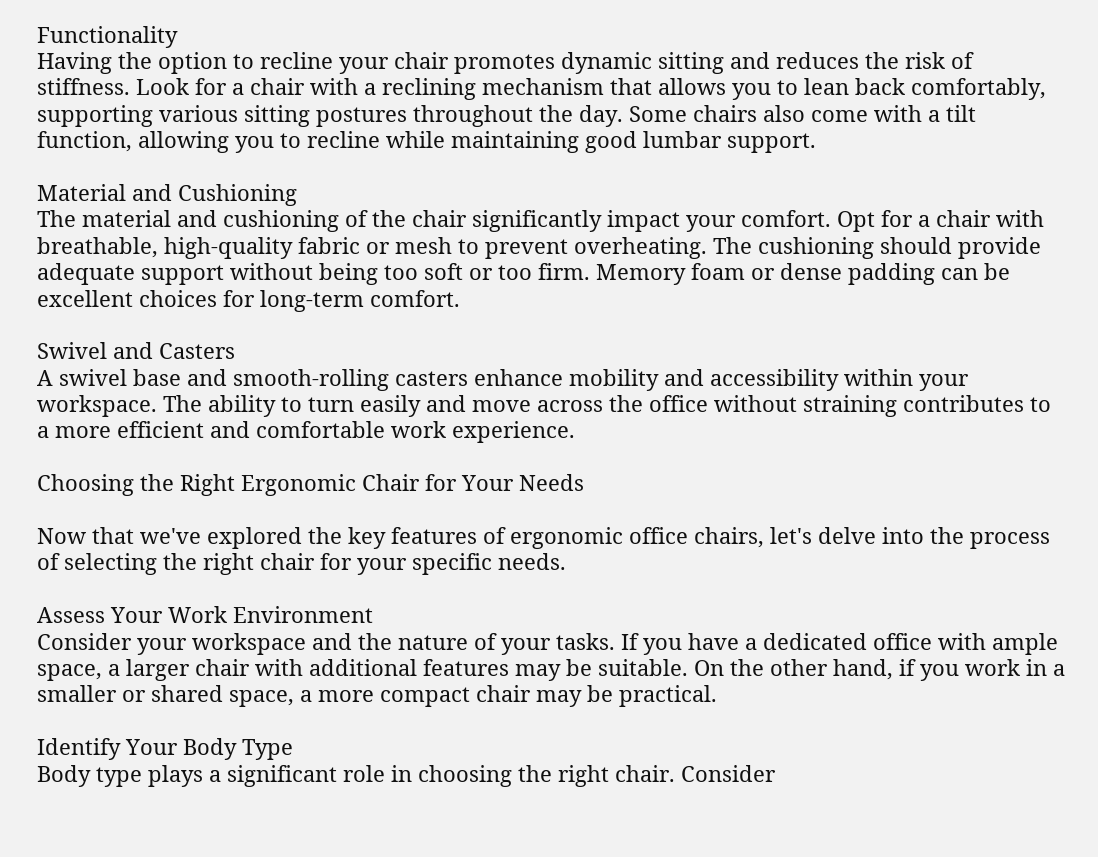Functionality
Having the option to recline your chair promotes dynamic sitting and reduces the risk of stiffness. Look for a chair with a reclining mechanism that allows you to lean back comfortably, supporting various sitting postures throughout the day. Some chairs also come with a tilt function, allowing you to recline while maintaining good lumbar support.

Material and Cushioning
The material and cushioning of the chair significantly impact your comfort. Opt for a chair with breathable, high-quality fabric or mesh to prevent overheating. The cushioning should provide adequate support without being too soft or too firm. Memory foam or dense padding can be excellent choices for long-term comfort.

Swivel and Casters
A swivel base and smooth-rolling casters enhance mobility and accessibility within your workspace. The ability to turn easily and move across the office without straining contributes to a more efficient and comfortable work experience.

Choosing the Right Ergonomic Chair for Your Needs

Now that we've explored the key features of ergonomic office chairs, let's delve into the process of selecting the right chair for your specific needs.

Assess Your Work Environment
Consider your workspace and the nature of your tasks. If you have a dedicated office with ample space, a larger chair with additional features may be suitable. On the other hand, if you work in a smaller or shared space, a more compact chair may be practical.

Identify Your Body Type
Body type plays a significant role in choosing the right chair. Consider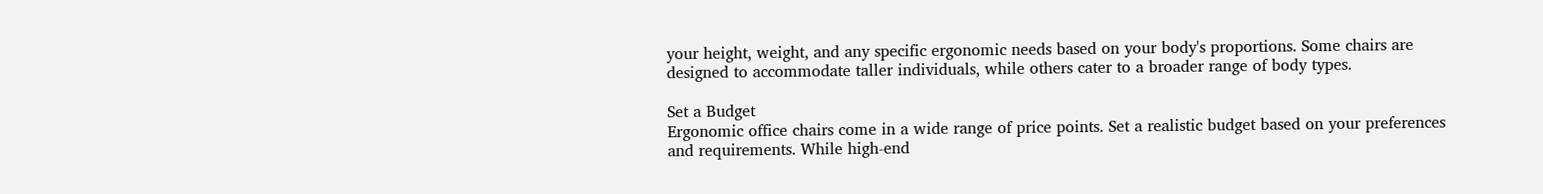your height, weight, and any specific ergonomic needs based on your body's proportions. Some chairs are designed to accommodate taller individuals, while others cater to a broader range of body types.

Set a Budget
Ergonomic office chairs come in a wide range of price points. Set a realistic budget based on your preferences and requirements. While high-end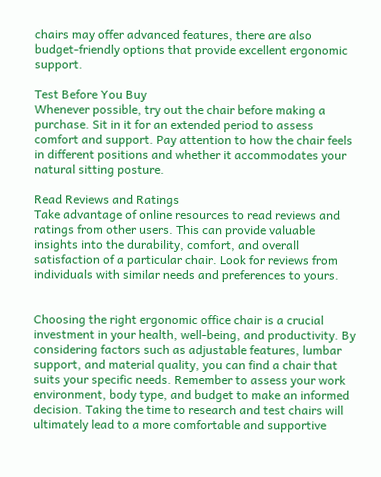chairs may offer advanced features, there are also budget-friendly options that provide excellent ergonomic support.

Test Before You Buy
Whenever possible, try out the chair before making a purchase. Sit in it for an extended period to assess comfort and support. Pay attention to how the chair feels in different positions and whether it accommodates your natural sitting posture.

Read Reviews and Ratings
Take advantage of online resources to read reviews and ratings from other users. This can provide valuable insights into the durability, comfort, and overall satisfaction of a particular chair. Look for reviews from individuals with similar needs and preferences to yours.


Choosing the right ergonomic office chair is a crucial investment in your health, well-being, and productivity. By considering factors such as adjustable features, lumbar support, and material quality, you can find a chair that suits your specific needs. Remember to assess your work environment, body type, and budget to make an informed decision. Taking the time to research and test chairs will ultimately lead to a more comfortable and supportive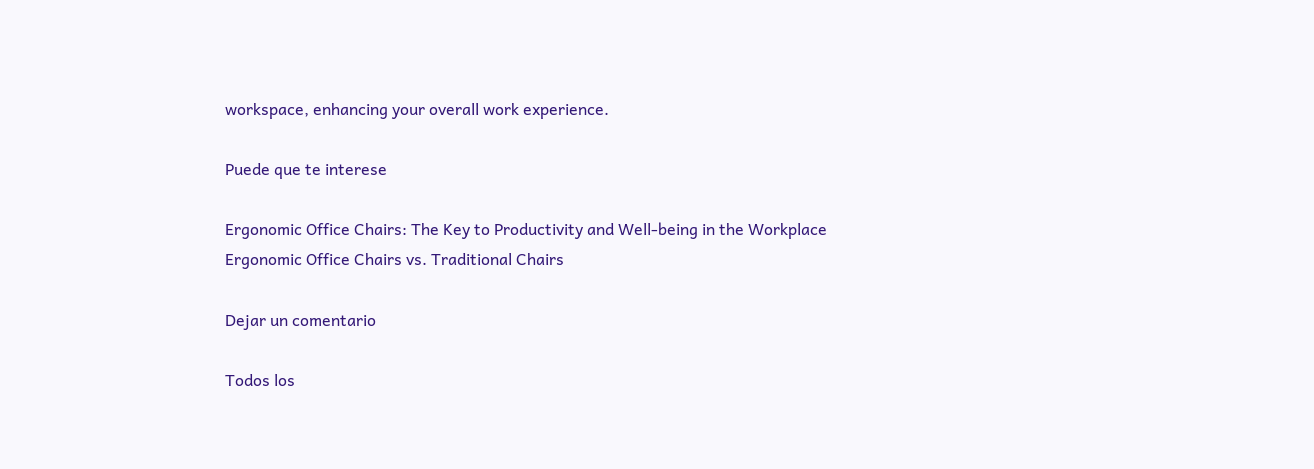workspace, enhancing your overall work experience.

Puede que te interese

Ergonomic Office Chairs: The Key to Productivity and Well-being in the Workplace
Ergonomic Office Chairs vs. Traditional Chairs

Dejar un comentario

Todos los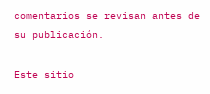comentarios se revisan antes de su publicación.

Este sitio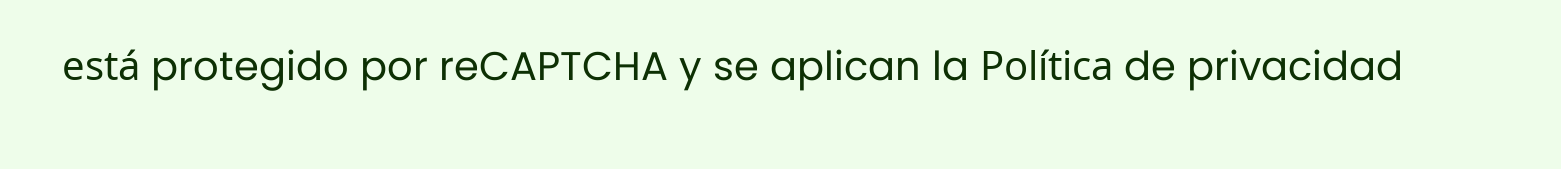está protegido por reCAPTCHA y se aplican la Política de privacidad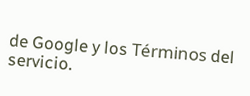de Google y los Términos del servicio.